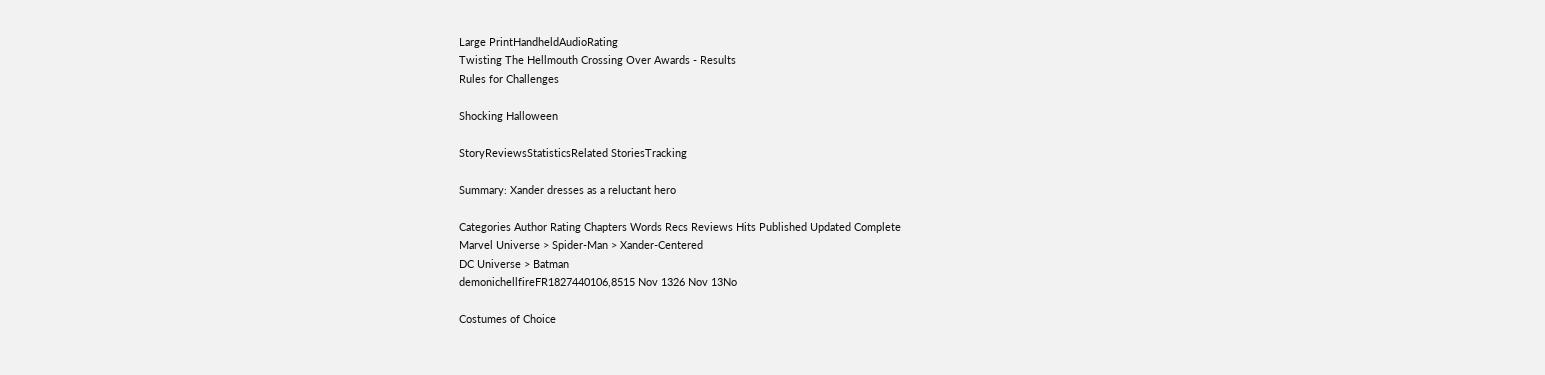Large PrintHandheldAudioRating
Twisting The Hellmouth Crossing Over Awards - Results
Rules for Challenges

Shocking Halloween

StoryReviewsStatisticsRelated StoriesTracking

Summary: Xander dresses as a reluctant hero

Categories Author Rating Chapters Words Recs Reviews Hits Published Updated Complete
Marvel Universe > Spider-Man > Xander-Centered
DC Universe > Batman
demonichellfireFR1827440106,8515 Nov 1326 Nov 13No

Costumes of Choice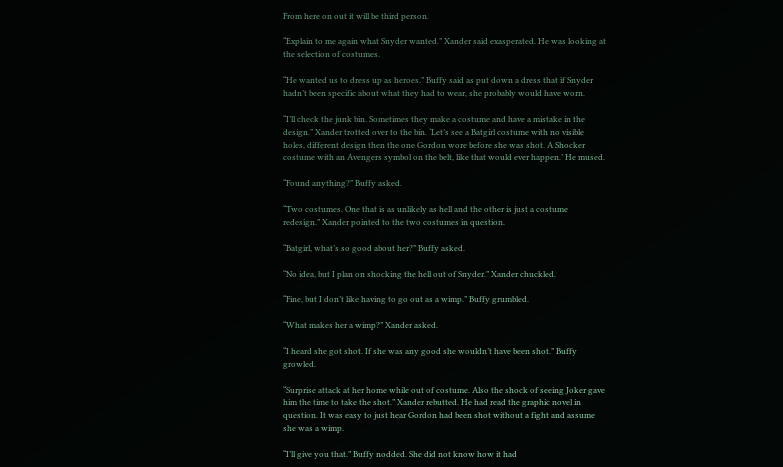From here on out it will be third person.

“Explain to me again what Snyder wanted.” Xander said exasperated. He was looking at the selection of costumes.

“He wanted us to dress up as heroes.” Buffy said as put down a dress that if Snyder hadn’t been specific about what they had to wear, she probably would have worn.

“I’ll check the junk bin. Sometimes they make a costume and have a mistake in the design.” Xander trotted over to the bin. ‘Let’s see a Batgirl costume with no visible holes, different design then the one Gordon wore before she was shot. A Shocker costume with an Avengers symbol on the belt, like that would ever happen.’ He mused.

“Found anything?” Buffy asked.

“Two costumes. One that is as unlikely as hell and the other is just a costume redesign.” Xander pointed to the two costumes in question.

“Batgirl, what’s so good about her?” Buffy asked.

“No idea, but I plan on shocking the hell out of Snyder.” Xander chuckled.

“Fine, but I don’t like having to go out as a wimp.” Buffy grumbled.

“What makes her a wimp?” Xander asked.

“I heard she got shot. If she was any good she wouldn’t have been shot.” Buffy growled.

“Surprise attack at her home while out of costume. Also the shock of seeing Joker gave him the time to take the shot.” Xander rebutted. He had read the graphic novel in question. It was easy to just hear Gordon had been shot without a fight and assume she was a wimp.

“I’ll give you that.” Buffy nodded. She did not know how it had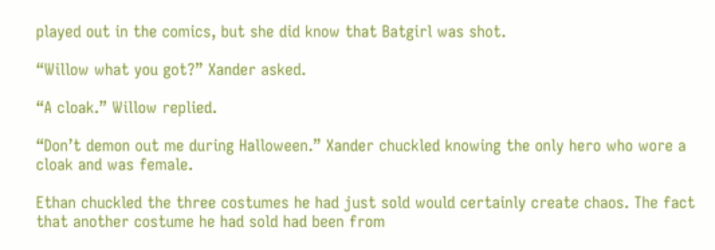played out in the comics, but she did know that Batgirl was shot.

“Willow what you got?” Xander asked.

“A cloak.” Willow replied.

“Don’t demon out me during Halloween.” Xander chuckled knowing the only hero who wore a cloak and was female.

Ethan chuckled the three costumes he had just sold would certainly create chaos. The fact that another costume he had sold had been from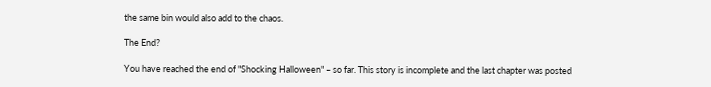the same bin would also add to the chaos.

The End?

You have reached the end of "Shocking Halloween" – so far. This story is incomplete and the last chapter was posted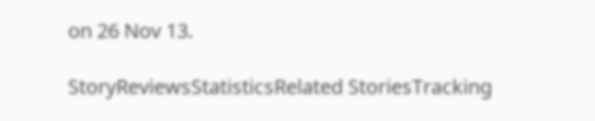on 26 Nov 13.

StoryReviewsStatisticsRelated StoriesTracking